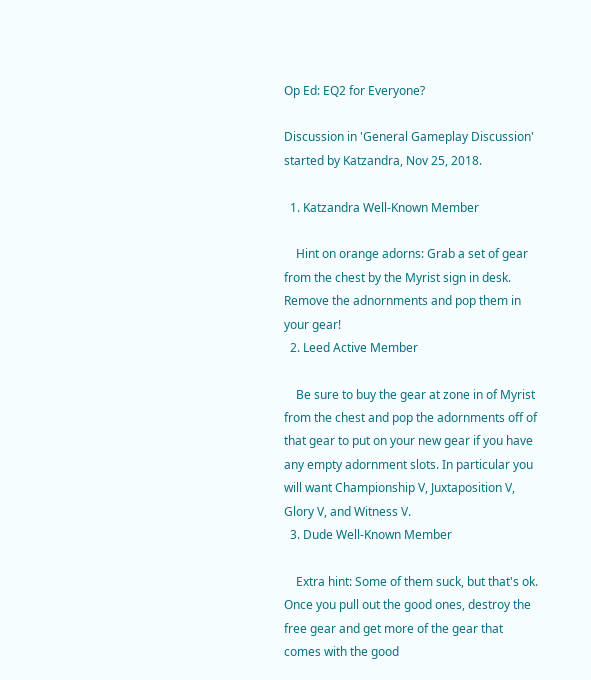Op Ed: EQ2 for Everyone?

Discussion in 'General Gameplay Discussion' started by Katzandra, Nov 25, 2018.

  1. Katzandra Well-Known Member

    Hint on orange adorns: Grab a set of gear from the chest by the Myrist sign in desk. Remove the adnornments and pop them in your gear!
  2. Leed Active Member

    Be sure to buy the gear at zone in of Myrist from the chest and pop the adornments off of that gear to put on your new gear if you have any empty adornment slots. In particular you will want Championship V, Juxtaposition V, Glory V, and Witness V.
  3. Dude Well-Known Member

    Extra hint: Some of them suck, but that's ok. Once you pull out the good ones, destroy the free gear and get more of the gear that comes with the good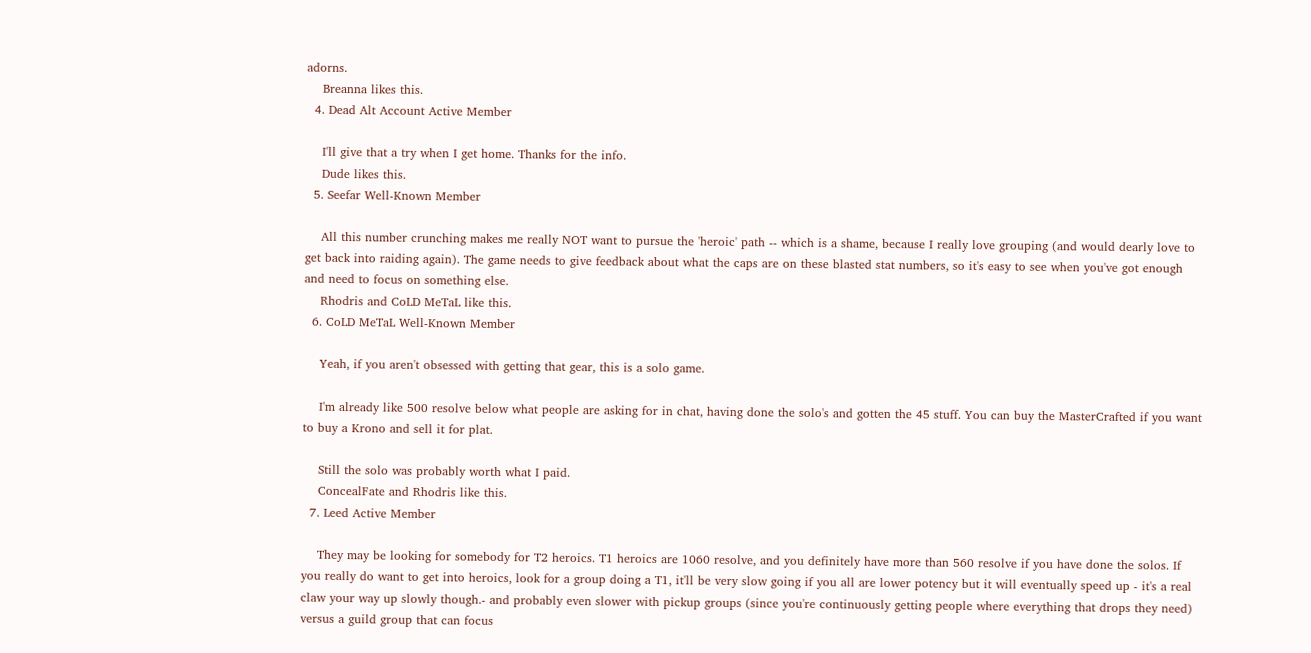adorns.
    Breanna likes this.
  4. Dead Alt Account Active Member

    I'll give that a try when I get home. Thanks for the info.
    Dude likes this.
  5. Seefar Well-Known Member

    All this number crunching makes me really NOT want to pursue the 'heroic' path -- which is a shame, because I really love grouping (and would dearly love to get back into raiding again). The game needs to give feedback about what the caps are on these blasted stat numbers, so it's easy to see when you've got enough and need to focus on something else.
    Rhodris and CoLD MeTaL like this.
  6. CoLD MeTaL Well-Known Member

    Yeah, if you aren't obsessed with getting that gear, this is a solo game.

    I'm already like 500 resolve below what people are asking for in chat, having done the solo's and gotten the 45 stuff. You can buy the MasterCrafted if you want to buy a Krono and sell it for plat.

    Still the solo was probably worth what I paid.
    ConcealFate and Rhodris like this.
  7. Leed Active Member

    They may be looking for somebody for T2 heroics. T1 heroics are 1060 resolve, and you definitely have more than 560 resolve if you have done the solos. If you really do want to get into heroics, look for a group doing a T1, it'll be very slow going if you all are lower potency but it will eventually speed up - it's a real claw your way up slowly though.- and probably even slower with pickup groups (since you're continuously getting people where everything that drops they need) versus a guild group that can focus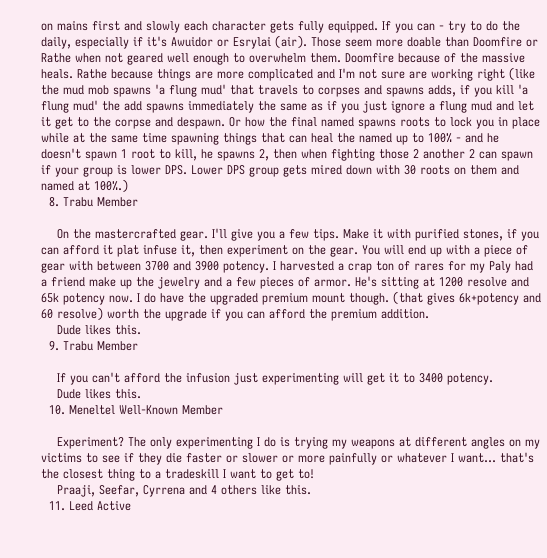on mains first and slowly each character gets fully equipped. If you can - try to do the daily, especially if it's Awuidor or Esrylai (air). Those seem more doable than Doomfire or Rathe when not geared well enough to overwhelm them. Doomfire because of the massive heals. Rathe because things are more complicated and I'm not sure are working right (like the mud mob spawns 'a flung mud' that travels to corpses and spawns adds, if you kill 'a flung mud' the add spawns immediately the same as if you just ignore a flung mud and let it get to the corpse and despawn. Or how the final named spawns roots to lock you in place while at the same time spawning things that can heal the named up to 100% - and he doesn't spawn 1 root to kill, he spawns 2, then when fighting those 2 another 2 can spawn if your group is lower DPS. Lower DPS group gets mired down with 30 roots on them and named at 100%.)
  8. Trabu Member

    On the mastercrafted gear. I'll give you a few tips. Make it with purified stones, if you can afford it plat infuse it, then experiment on the gear. You will end up with a piece of gear with between 3700 and 3900 potency. I harvested a crap ton of rares for my Paly had a friend make up the jewelry and a few pieces of armor. He's sitting at 1200 resolve and 65k potency now. I do have the upgraded premium mount though. (that gives 6k+potency and 60 resolve) worth the upgrade if you can afford the premium addition.
    Dude likes this.
  9. Trabu Member

    If you can't afford the infusion just experimenting will get it to 3400 potency.
    Dude likes this.
  10. Meneltel Well-Known Member

    Experiment? The only experimenting I do is trying my weapons at different angles on my victims to see if they die faster or slower or more painfully or whatever I want... that's the closest thing to a tradeskill I want to get to!
    Praaji, Seefar, Cyrrena and 4 others like this.
  11. Leed Active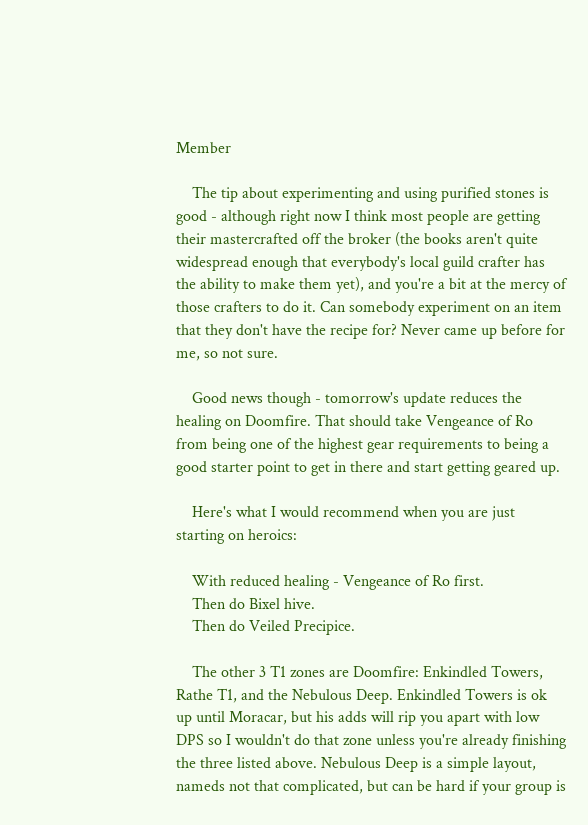Member

    The tip about experimenting and using purified stones is good - although right now I think most people are getting their mastercrafted off the broker (the books aren't quite widespread enough that everybody's local guild crafter has the ability to make them yet), and you're a bit at the mercy of those crafters to do it. Can somebody experiment on an item that they don't have the recipe for? Never came up before for me, so not sure.

    Good news though - tomorrow's update reduces the healing on Doomfire. That should take Vengeance of Ro from being one of the highest gear requirements to being a good starter point to get in there and start getting geared up.

    Here's what I would recommend when you are just starting on heroics:

    With reduced healing - Vengeance of Ro first.
    Then do Bixel hive.
    Then do Veiled Precipice.

    The other 3 T1 zones are Doomfire: Enkindled Towers, Rathe T1, and the Nebulous Deep. Enkindled Towers is ok up until Moracar, but his adds will rip you apart with low DPS so I wouldn't do that zone unless you're already finishing the three listed above. Nebulous Deep is a simple layout, nameds not that complicated, but can be hard if your group is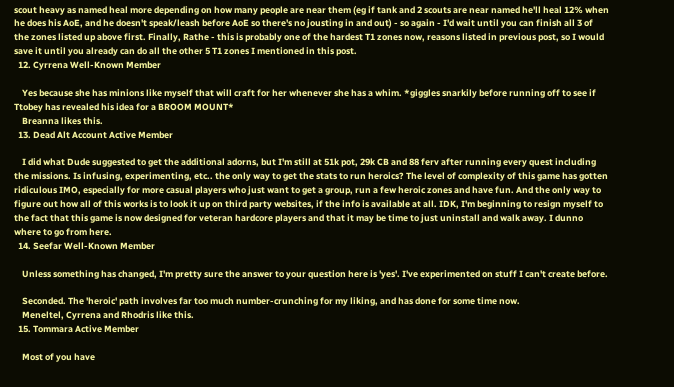scout heavy as named heal more depending on how many people are near them (eg if tank and 2 scouts are near named he'll heal 12% when he does his AoE, and he doesn't speak/leash before AoE so there's no jousting in and out) - so again - I'd wait until you can finish all 3 of the zones listed up above first. Finally, Rathe - this is probably one of the hardest T1 zones now, reasons listed in previous post, so I would save it until you already can do all the other 5 T1 zones I mentioned in this post.
  12. Cyrrena Well-Known Member

    Yes because she has minions like myself that will craft for her whenever she has a whim. *giggles snarkily before running off to see if Ttobey has revealed his idea for a BROOM MOUNT*
    Breanna likes this.
  13. Dead Alt Account Active Member

    I did what Dude suggested to get the additional adorns, but I'm still at 51k pot, 29k CB and 88 ferv after running every quest including the missions. Is infusing, experimenting, etc.. the only way to get the stats to run heroics? The level of complexity of this game has gotten ridiculous IMO, especially for more casual players who just want to get a group, run a few heroic zones and have fun. And the only way to figure out how all of this works is to look it up on third party websites, if the info is available at all. IDK, I'm beginning to resign myself to the fact that this game is now designed for veteran hardcore players and that it may be time to just uninstall and walk away. I dunno where to go from here.
  14. Seefar Well-Known Member

    Unless something has changed, I'm pretty sure the answer to your question here is 'yes'. I've experimented on stuff I can't create before.

    Seconded. The 'heroic' path involves far too much number-crunching for my liking, and has done for some time now.
    Meneltel, Cyrrena and Rhodris like this.
  15. Tommara Active Member

    Most of you have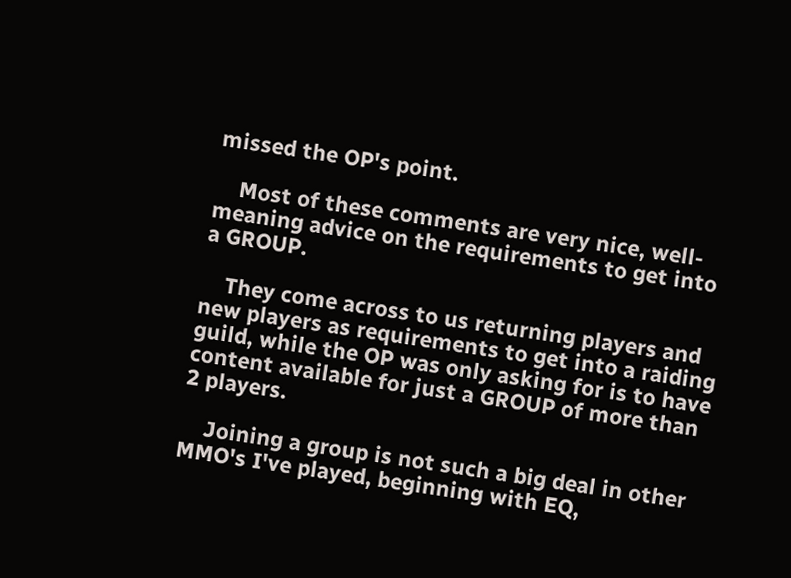missed the OP's point.

    Most of these comments are very nice, well-meaning advice on the requirements to get into a GROUP.

    They come across to us returning players and new players as requirements to get into a raiding guild, while the OP was only asking for is to have content available for just a GROUP of more than 2 players.

    Joining a group is not such a big deal in other MMO's I've played, beginning with EQ,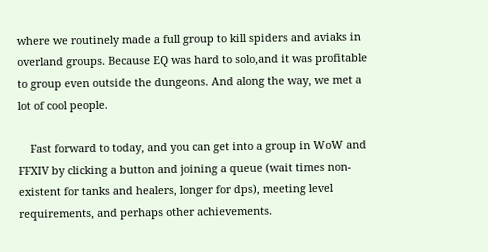where we routinely made a full group to kill spiders and aviaks in overland groups. Because EQ was hard to solo,and it was profitable to group even outside the dungeons. And along the way, we met a lot of cool people.

    Fast forward to today, and you can get into a group in WoW and FFXIV by clicking a button and joining a queue (wait times non-existent for tanks and healers, longer for dps), meeting level requirements, and perhaps other achievements.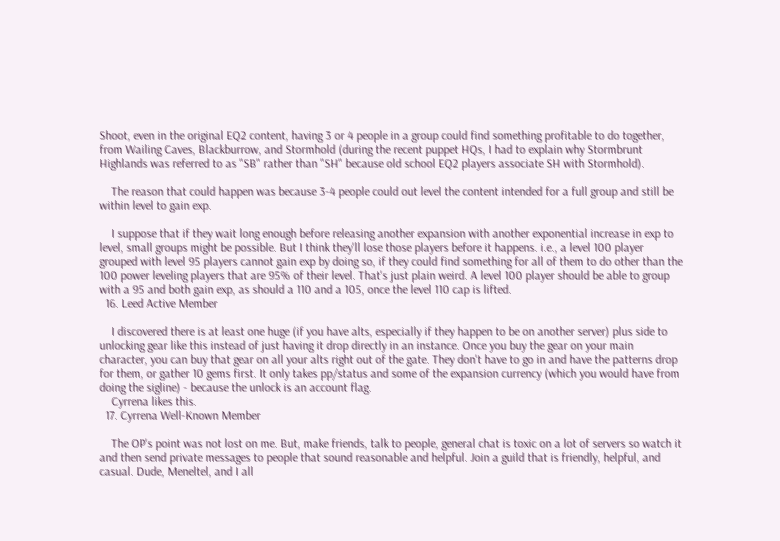Shoot, even in the original EQ2 content, having 3 or 4 people in a group could find something profitable to do together, from Wailing Caves, Blackburrow, and Stormhold (during the recent puppet HQs, I had to explain why Stormbrunt Highlands was referred to as "SB" rather than "SH" because old school EQ2 players associate SH with Stormhold).

    The reason that could happen was because 3-4 people could out level the content intended for a full group and still be within level to gain exp.

    I suppose that if they wait long enough before releasing another expansion with another exponential increase in exp to level, small groups might be possible. But I think they'll lose those players before it happens. i.e., a level 100 player grouped with level 95 players cannot gain exp by doing so, if they could find something for all of them to do other than the 100 power leveling players that are 95% of their level. That's just plain weird. A level 100 player should be able to group with a 95 and both gain exp, as should a 110 and a 105, once the level 110 cap is lifted.
  16. Leed Active Member

    I discovered there is at least one huge (if you have alts, especially if they happen to be on another server) plus side to unlocking gear like this instead of just having it drop directly in an instance. Once you buy the gear on your main character, you can buy that gear on all your alts right out of the gate. They don't have to go in and have the patterns drop for them, or gather 10 gems first. It only takes pp/status and some of the expansion currency (which you would have from doing the sigline) - because the unlock is an account flag.
    Cyrrena likes this.
  17. Cyrrena Well-Known Member

    The OP's point was not lost on me. But, make friends, talk to people, general chat is toxic on a lot of servers so watch it and then send private messages to people that sound reasonable and helpful. Join a guild that is friendly, helpful, and casual. Dude, Meneltel, and I all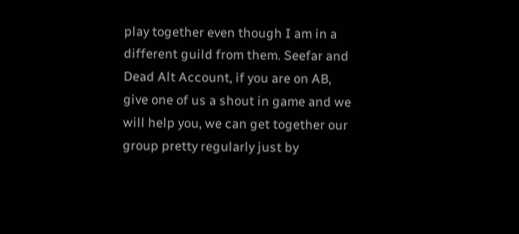play together even though I am in a different guild from them. Seefar and Dead Alt Account, if you are on AB, give one of us a shout in game and we will help you, we can get together our group pretty regularly just by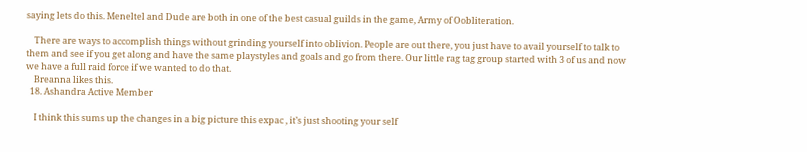saying lets do this. Meneltel and Dude are both in one of the best casual guilds in the game, Army of Oobliteration.

    There are ways to accomplish things without grinding yourself into oblivion. People are out there, you just have to avail yourself to talk to them and see if you get along and have the same playstyles and goals and go from there. Our little rag tag group started with 3 of us and now we have a full raid force if we wanted to do that.
    Breanna likes this.
  18. Ashandra Active Member

    I think this sums up the changes in a big picture this expac , it’s just shooting your self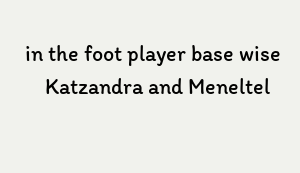in the foot player base wise
    Katzandra and Meneltel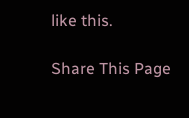like this.

Share This Page